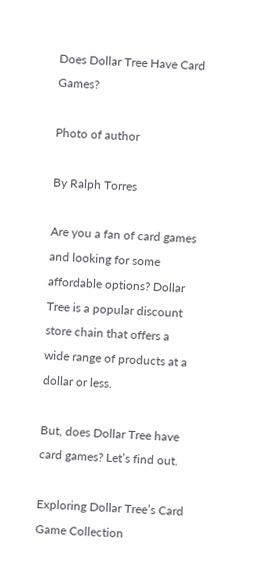Does Dollar Tree Have Card Games?

Photo of author

By Ralph Torres

Are you a fan of card games and looking for some affordable options? Dollar Tree is a popular discount store chain that offers a wide range of products at a dollar or less.

But, does Dollar Tree have card games? Let’s find out.

Exploring Dollar Tree’s Card Game Collection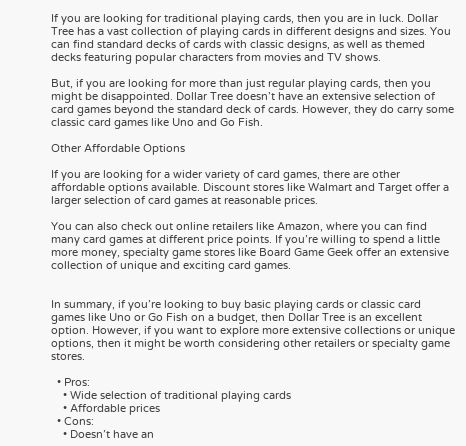If you are looking for traditional playing cards, then you are in luck. Dollar Tree has a vast collection of playing cards in different designs and sizes. You can find standard decks of cards with classic designs, as well as themed decks featuring popular characters from movies and TV shows.

But, if you are looking for more than just regular playing cards, then you might be disappointed. Dollar Tree doesn’t have an extensive selection of card games beyond the standard deck of cards. However, they do carry some classic card games like Uno and Go Fish.

Other Affordable Options

If you are looking for a wider variety of card games, there are other affordable options available. Discount stores like Walmart and Target offer a larger selection of card games at reasonable prices.

You can also check out online retailers like Amazon, where you can find many card games at different price points. If you’re willing to spend a little more money, specialty game stores like Board Game Geek offer an extensive collection of unique and exciting card games.


In summary, if you’re looking to buy basic playing cards or classic card games like Uno or Go Fish on a budget, then Dollar Tree is an excellent option. However, if you want to explore more extensive collections or unique options, then it might be worth considering other retailers or specialty game stores.

  • Pros:
    • Wide selection of traditional playing cards
    • Affordable prices
  • Cons:
    • Doesn’t have an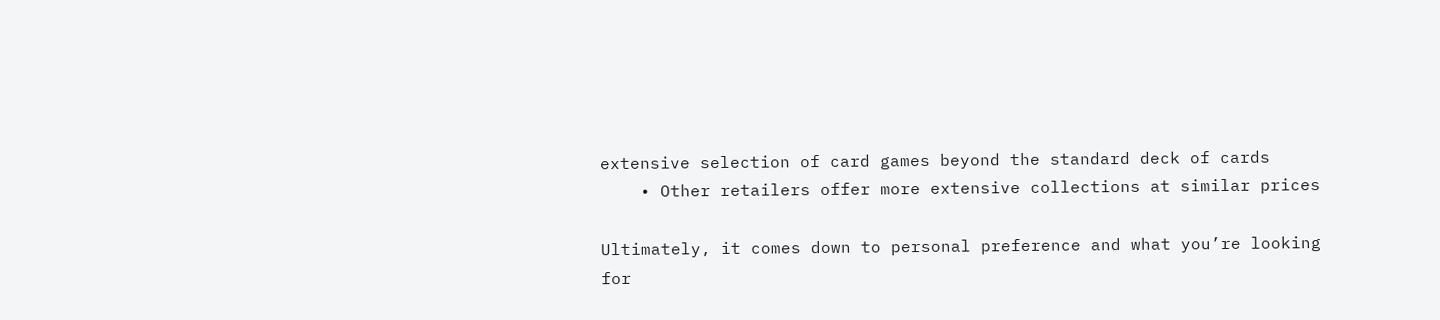extensive selection of card games beyond the standard deck of cards
    • Other retailers offer more extensive collections at similar prices

Ultimately, it comes down to personal preference and what you’re looking for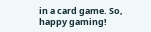in a card game. So, happy gaming!